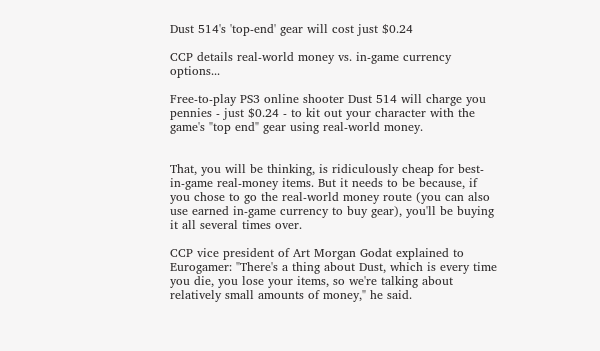Dust 514's 'top-end' gear will cost just $0.24

CCP details real-world money vs. in-game currency options...

Free-to-play PS3 online shooter Dust 514 will charge you pennies - just $0.24 - to kit out your character with the game's "top end" gear using real-world money.


That, you will be thinking, is ridiculously cheap for best-in-game real-money items. But it needs to be because, if you chose to go the real-world money route (you can also use earned in-game currency to buy gear), you'll be buying it all several times over.

CCP vice president of Art Morgan Godat explained to Eurogamer: "There's a thing about Dust, which is every time you die, you lose your items, so we're talking about relatively small amounts of money," he said.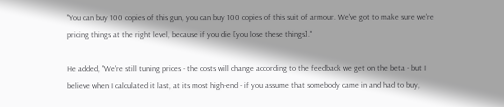"You can buy 100 copies of this gun, you can buy 100 copies of this suit of armour. We've got to make sure we're pricing things at the right level, because if you die [you lose these things]."

He added, "We're still tuning prices - the costs will change according to the feedback we get on the beta - but I believe when I calculated it last, at its most high-end - if you assume that somebody came in and had to buy,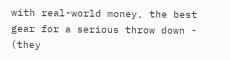with real-world money, the best gear for a serious throw down - (they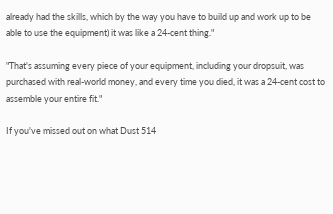already had the skills, which by the way you have to build up and work up to be able to use the equipment) it was like a 24-cent thing."

"That's assuming every piece of your equipment, including your dropsuit, was purchased with real-world money, and every time you died, it was a 24-cent cost to assemble your entire fit."

If you've missed out on what Dust 514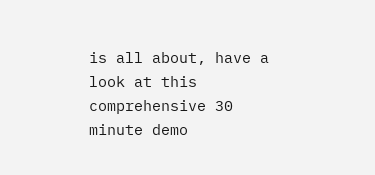is all about, have a look at this comprehensive 30 minute demo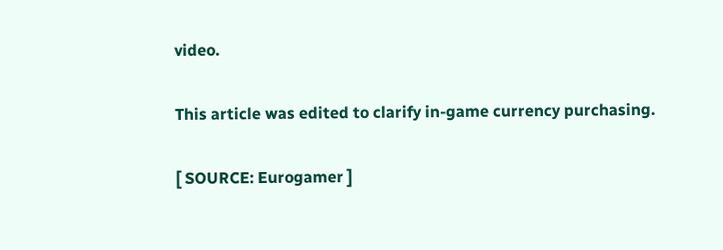video.

This article was edited to clarify in-game currency purchasing.

[ SOURCE: Eurogamer ]